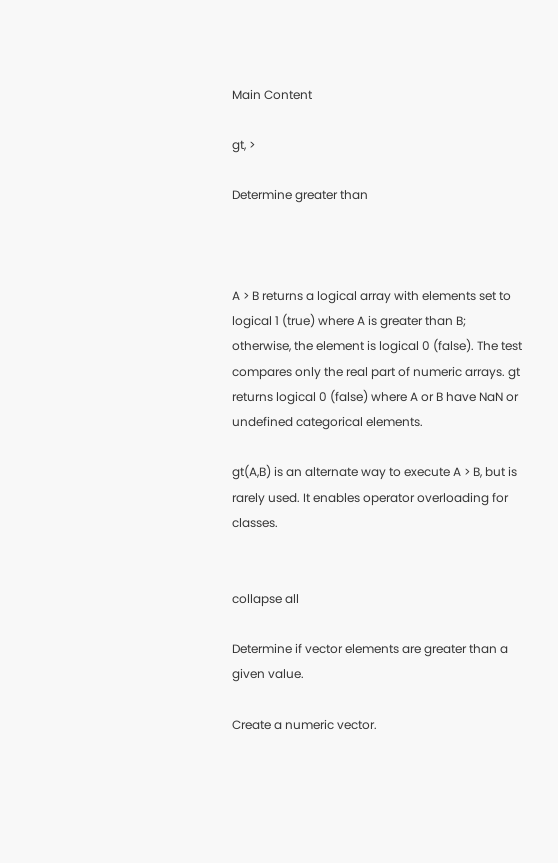Main Content

gt, >

Determine greater than



A > B returns a logical array with elements set to logical 1 (true) where A is greater than B; otherwise, the element is logical 0 (false). The test compares only the real part of numeric arrays. gt returns logical 0 (false) where A or B have NaN or undefined categorical elements.

gt(A,B) is an alternate way to execute A > B, but is rarely used. It enables operator overloading for classes.


collapse all

Determine if vector elements are greater than a given value.

Create a numeric vector.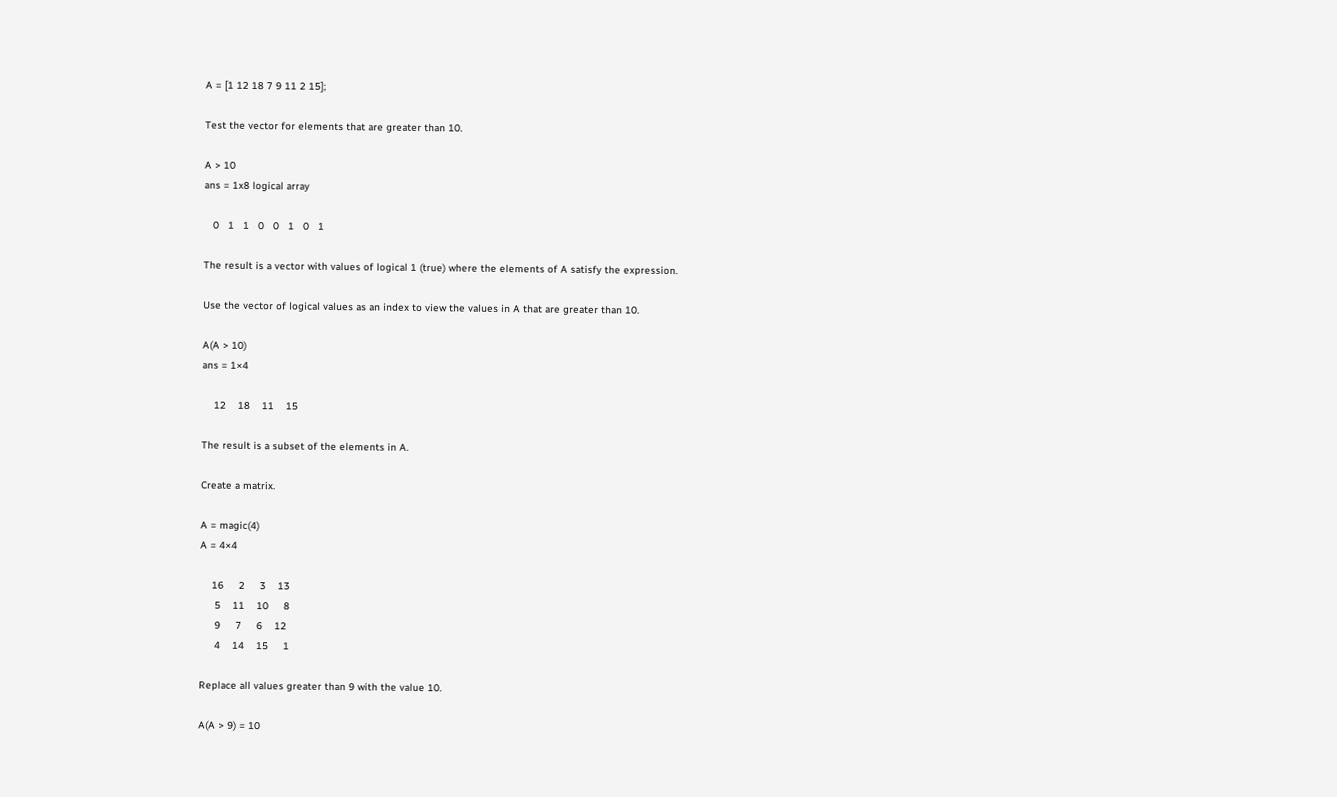A = [1 12 18 7 9 11 2 15];

Test the vector for elements that are greater than 10.

A > 10
ans = 1x8 logical array

   0   1   1   0   0   1   0   1

The result is a vector with values of logical 1 (true) where the elements of A satisfy the expression.

Use the vector of logical values as an index to view the values in A that are greater than 10.

A(A > 10)
ans = 1×4

    12    18    11    15

The result is a subset of the elements in A.

Create a matrix.

A = magic(4)
A = 4×4

    16     2     3    13
     5    11    10     8
     9     7     6    12
     4    14    15     1

Replace all values greater than 9 with the value 10.

A(A > 9) = 10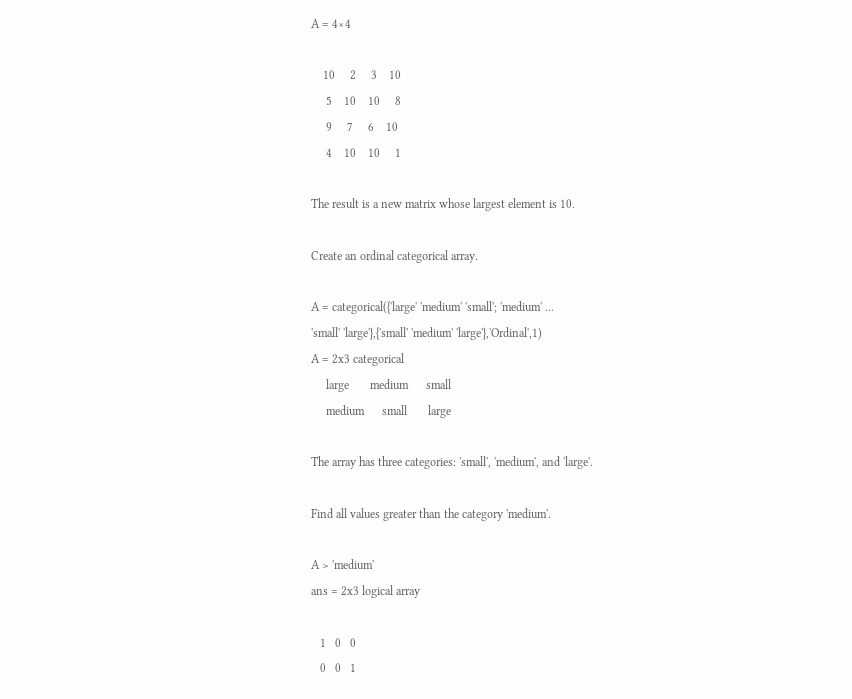A = 4×4

    10     2     3    10
     5    10    10     8
     9     7     6    10
     4    10    10     1

The result is a new matrix whose largest element is 10.

Create an ordinal categorical array.

A = categorical({'large' 'medium' 'small'; 'medium' ...
'small' 'large'},{'small' 'medium' 'large'},'Ordinal',1)
A = 2x3 categorical
     large       medium      small
     medium      small       large

The array has three categories: 'small', 'medium', and 'large'.

Find all values greater than the category 'medium'.

A > 'medium'
ans = 2x3 logical array

   1   0   0
   0   0   1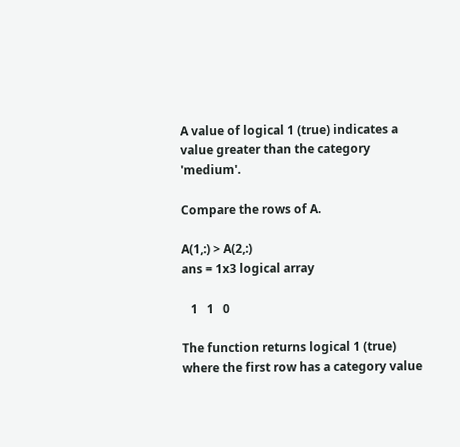A value of logical 1 (true) indicates a value greater than the category 'medium'.

Compare the rows of A.

A(1,:) > A(2,:)
ans = 1x3 logical array

   1   1   0

The function returns logical 1 (true) where the first row has a category value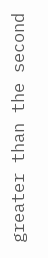greater than the second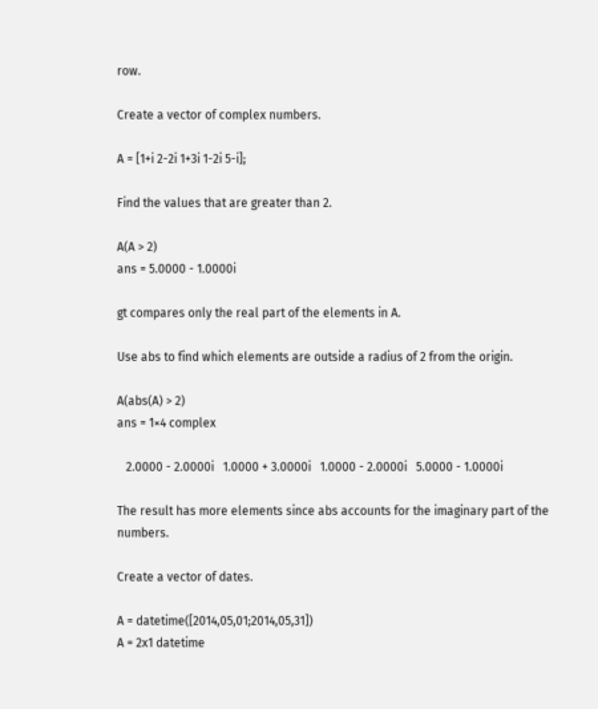row.

Create a vector of complex numbers.

A = [1+i 2-2i 1+3i 1-2i 5-i];

Find the values that are greater than 2.

A(A > 2)
ans = 5.0000 - 1.0000i

gt compares only the real part of the elements in A.

Use abs to find which elements are outside a radius of 2 from the origin.

A(abs(A) > 2)
ans = 1×4 complex

   2.0000 - 2.0000i   1.0000 + 3.0000i   1.0000 - 2.0000i   5.0000 - 1.0000i

The result has more elements since abs accounts for the imaginary part of the numbers.

Create a vector of dates.

A = datetime([2014,05,01;2014,05,31])
A = 2x1 datetime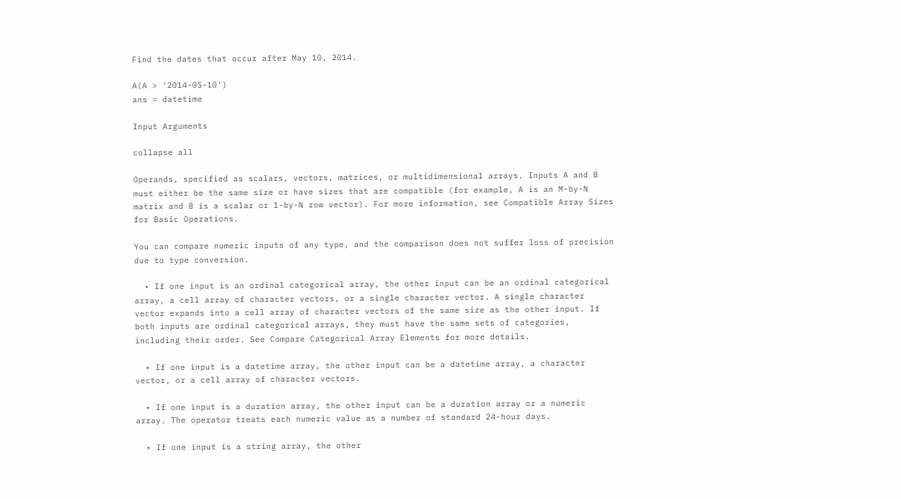Find the dates that occur after May 10, 2014.

A(A > '2014-05-10')
ans = datetime

Input Arguments

collapse all

Operands, specified as scalars, vectors, matrices, or multidimensional arrays. Inputs A and B must either be the same size or have sizes that are compatible (for example, A is an M-by-N matrix and B is a scalar or 1-by-N row vector). For more information, see Compatible Array Sizes for Basic Operations.

You can compare numeric inputs of any type, and the comparison does not suffer loss of precision due to type conversion.

  • If one input is an ordinal categorical array, the other input can be an ordinal categorical array, a cell array of character vectors, or a single character vector. A single character vector expands into a cell array of character vectors of the same size as the other input. If both inputs are ordinal categorical arrays, they must have the same sets of categories, including their order. See Compare Categorical Array Elements for more details.

  • If one input is a datetime array, the other input can be a datetime array, a character vector, or a cell array of character vectors.

  • If one input is a duration array, the other input can be a duration array or a numeric array. The operator treats each numeric value as a number of standard 24-hour days.

  • If one input is a string array, the other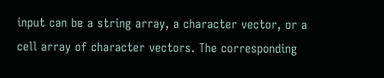input can be a string array, a character vector, or a cell array of character vectors. The corresponding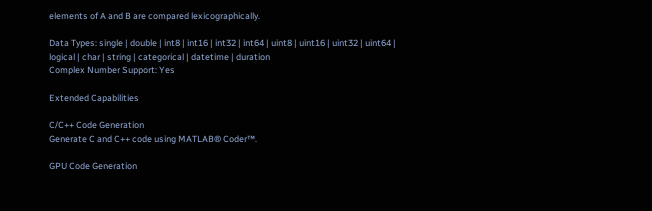elements of A and B are compared lexicographically.

Data Types: single | double | int8 | int16 | int32 | int64 | uint8 | uint16 | uint32 | uint64 | logical | char | string | categorical | datetime | duration
Complex Number Support: Yes

Extended Capabilities

C/C++ Code Generation
Generate C and C++ code using MATLAB® Coder™.

GPU Code Generation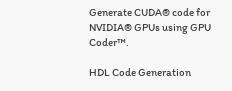Generate CUDA® code for NVIDIA® GPUs using GPU Coder™.

HDL Code Generation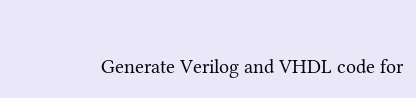Generate Verilog and VHDL code for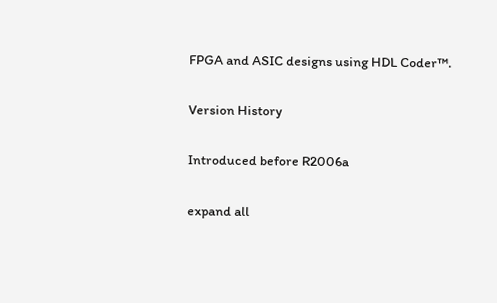FPGA and ASIC designs using HDL Coder™.

Version History

Introduced before R2006a

expand all